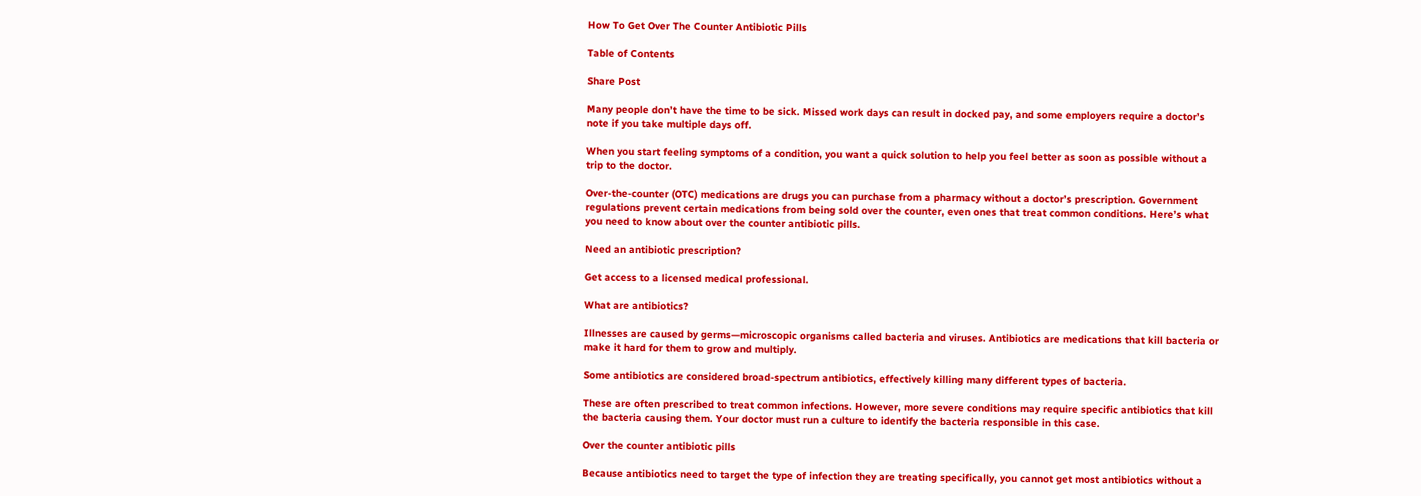How To Get Over The Counter Antibiotic Pills

Table of Contents

Share Post

Many people don’t have the time to be sick. Missed work days can result in docked pay, and some employers require a doctor’s note if you take multiple days off.

When you start feeling symptoms of a condition, you want a quick solution to help you feel better as soon as possible without a trip to the doctor.

Over-the-counter (OTC) medications are drugs you can purchase from a pharmacy without a doctor’s prescription. Government regulations prevent certain medications from being sold over the counter, even ones that treat common conditions. Here’s what you need to know about over the counter antibiotic pills.

Need an antibiotic prescription?

Get access to a licensed medical professional.

What are antibiotics?

Illnesses are caused by germs—microscopic organisms called bacteria and viruses. Antibiotics are medications that kill bacteria or make it hard for them to grow and multiply.

Some antibiotics are considered broad-spectrum antibiotics, effectively killing many different types of bacteria.

These are often prescribed to treat common infections. However, more severe conditions may require specific antibiotics that kill the bacteria causing them. Your doctor must run a culture to identify the bacteria responsible in this case.

Over the counter antibiotic pills

Because antibiotics need to target the type of infection they are treating specifically, you cannot get most antibiotics without a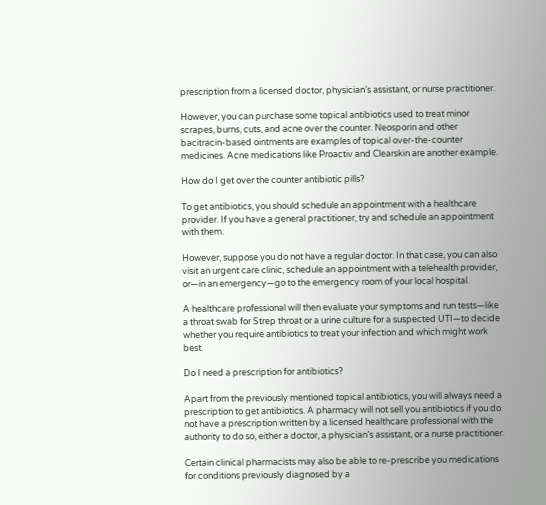prescription from a licensed doctor, physician’s assistant, or nurse practitioner.

However, you can purchase some topical antibiotics used to treat minor scrapes, burns, cuts, and acne over the counter. Neosporin and other bacitracin-based ointments are examples of topical over-the-counter medicines. Acne medications like Proactiv and Clearskin are another example.

How do I get over the counter antibiotic pills?

To get antibiotics, you should schedule an appointment with a healthcare provider. If you have a general practitioner, try and schedule an appointment with them.

However, suppose you do not have a regular doctor. In that case, you can also visit an urgent care clinic, schedule an appointment with a telehealth provider, or—in an emergency—go to the emergency room of your local hospital.

A healthcare professional will then evaluate your symptoms and run tests—like a throat swab for Strep throat or a urine culture for a suspected UTI—to decide whether you require antibiotics to treat your infection and which might work best.

Do I need a prescription for antibiotics?

Apart from the previously mentioned topical antibiotics, you will always need a prescription to get antibiotics. A pharmacy will not sell you antibiotics if you do not have a prescription written by a licensed healthcare professional with the authority to do so, either a doctor, a physician’s assistant, or a nurse practitioner.

Certain clinical pharmacists may also be able to re-prescribe you medications for conditions previously diagnosed by a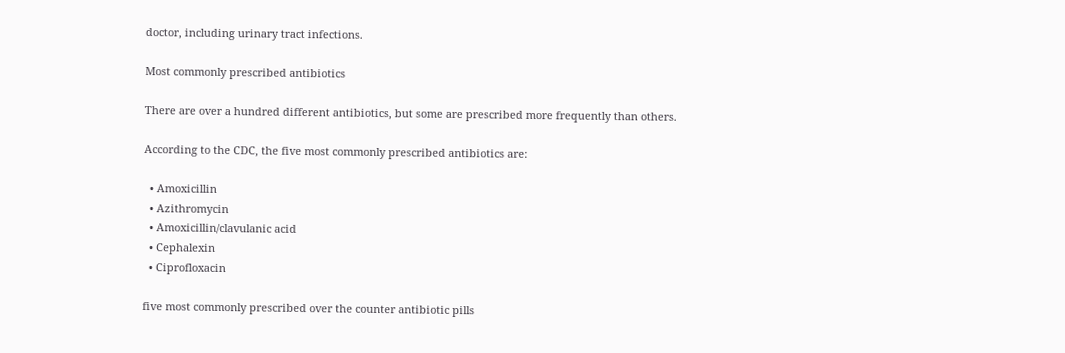doctor, including urinary tract infections.

Most commonly prescribed antibiotics

There are over a hundred different antibiotics, but some are prescribed more frequently than others.

According to the CDC, the five most commonly prescribed antibiotics are:

  • Amoxicillin
  • Azithromycin
  • Amoxicillin/clavulanic acid
  • Cephalexin
  • Ciprofloxacin

five most commonly prescribed over the counter antibiotic pills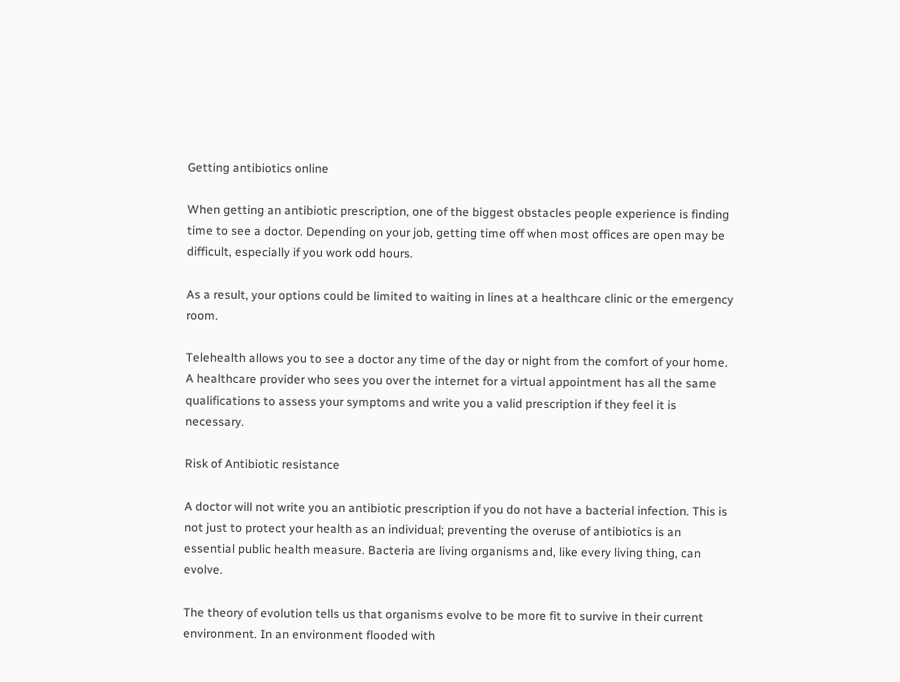Getting antibiotics online

When getting an antibiotic prescription, one of the biggest obstacles people experience is finding time to see a doctor. Depending on your job, getting time off when most offices are open may be difficult, especially if you work odd hours.

As a result, your options could be limited to waiting in lines at a healthcare clinic or the emergency room.

Telehealth allows you to see a doctor any time of the day or night from the comfort of your home. A healthcare provider who sees you over the internet for a virtual appointment has all the same qualifications to assess your symptoms and write you a valid prescription if they feel it is necessary.

Risk of Antibiotic resistance

A doctor will not write you an antibiotic prescription if you do not have a bacterial infection. This is not just to protect your health as an individual; preventing the overuse of antibiotics is an essential public health measure. Bacteria are living organisms and, like every living thing, can evolve.

The theory of evolution tells us that organisms evolve to be more fit to survive in their current environment. In an environment flooded with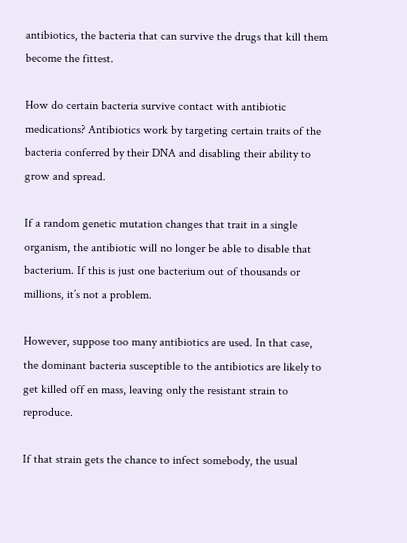antibiotics, the bacteria that can survive the drugs that kill them become the fittest.

How do certain bacteria survive contact with antibiotic medications? Antibiotics work by targeting certain traits of the bacteria conferred by their DNA and disabling their ability to grow and spread.

If a random genetic mutation changes that trait in a single organism, the antibiotic will no longer be able to disable that bacterium. If this is just one bacterium out of thousands or millions, it’s not a problem.

However, suppose too many antibiotics are used. In that case, the dominant bacteria susceptible to the antibiotics are likely to get killed off en mass, leaving only the resistant strain to reproduce.

If that strain gets the chance to infect somebody, the usual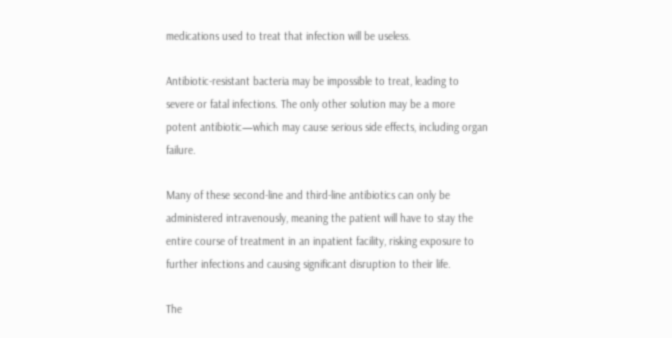medications used to treat that infection will be useless.

Antibiotic-resistant bacteria may be impossible to treat, leading to severe or fatal infections. The only other solution may be a more potent antibiotic—which may cause serious side effects, including organ failure.

Many of these second-line and third-line antibiotics can only be administered intravenously, meaning the patient will have to stay the entire course of treatment in an inpatient facility, risking exposure to further infections and causing significant disruption to their life.

The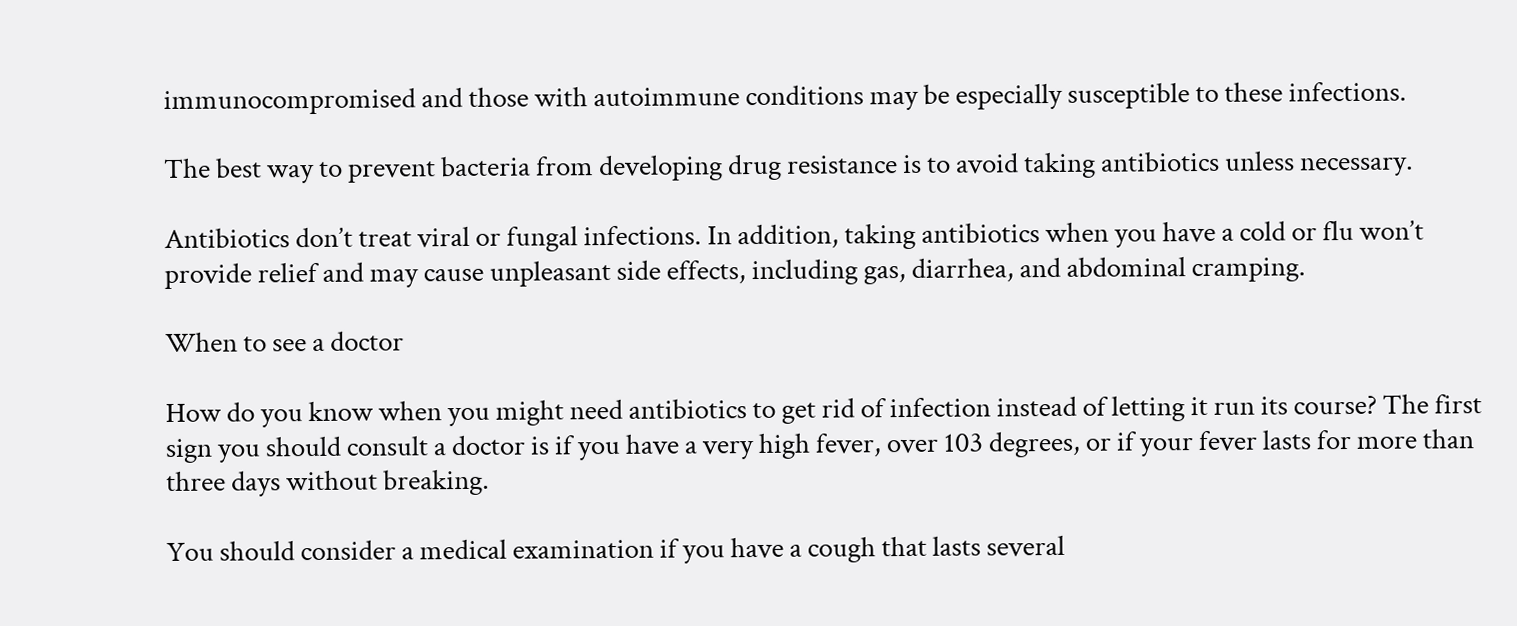immunocompromised and those with autoimmune conditions may be especially susceptible to these infections.

The best way to prevent bacteria from developing drug resistance is to avoid taking antibiotics unless necessary.

Antibiotics don’t treat viral or fungal infections. In addition, taking antibiotics when you have a cold or flu won’t provide relief and may cause unpleasant side effects, including gas, diarrhea, and abdominal cramping.

When to see a doctor

How do you know when you might need antibiotics to get rid of infection instead of letting it run its course? The first sign you should consult a doctor is if you have a very high fever, over 103 degrees, or if your fever lasts for more than three days without breaking.

You should consider a medical examination if you have a cough that lasts several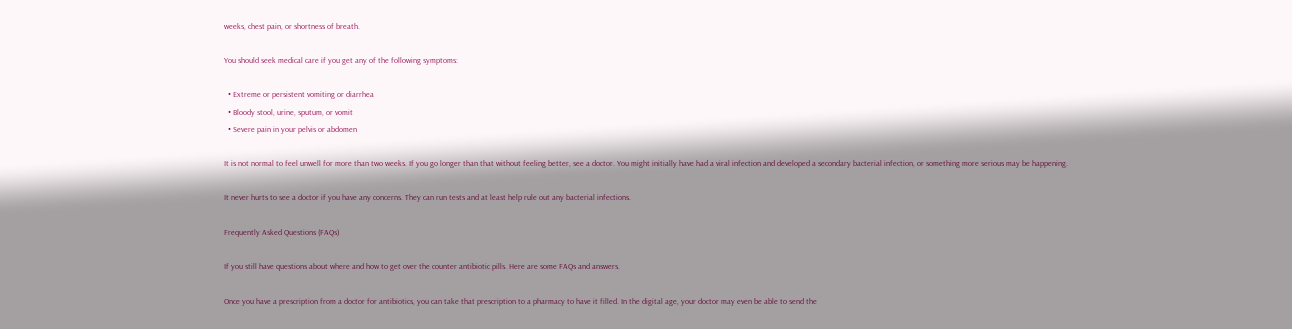weeks, chest pain, or shortness of breath.

You should seek medical care if you get any of the following symptoms:

  • Extreme or persistent vomiting or diarrhea
  • Bloody stool, urine, sputum, or vomit
  • Severe pain in your pelvis or abdomen

It is not normal to feel unwell for more than two weeks. If you go longer than that without feeling better, see a doctor. You might initially have had a viral infection and developed a secondary bacterial infection, or something more serious may be happening.

It never hurts to see a doctor if you have any concerns. They can run tests and at least help rule out any bacterial infections.

Frequently Asked Questions (FAQs)

If you still have questions about where and how to get over the counter antibiotic pills. Here are some FAQs and answers.

Once you have a prescription from a doctor for antibiotics, you can take that prescription to a pharmacy to have it filled. In the digital age, your doctor may even be able to send the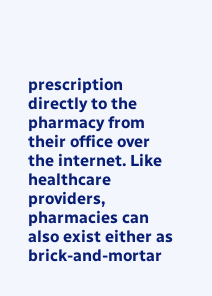prescription directly to the pharmacy from their office over the internet. Like healthcare providers, pharmacies can also exist either as brick-and-mortar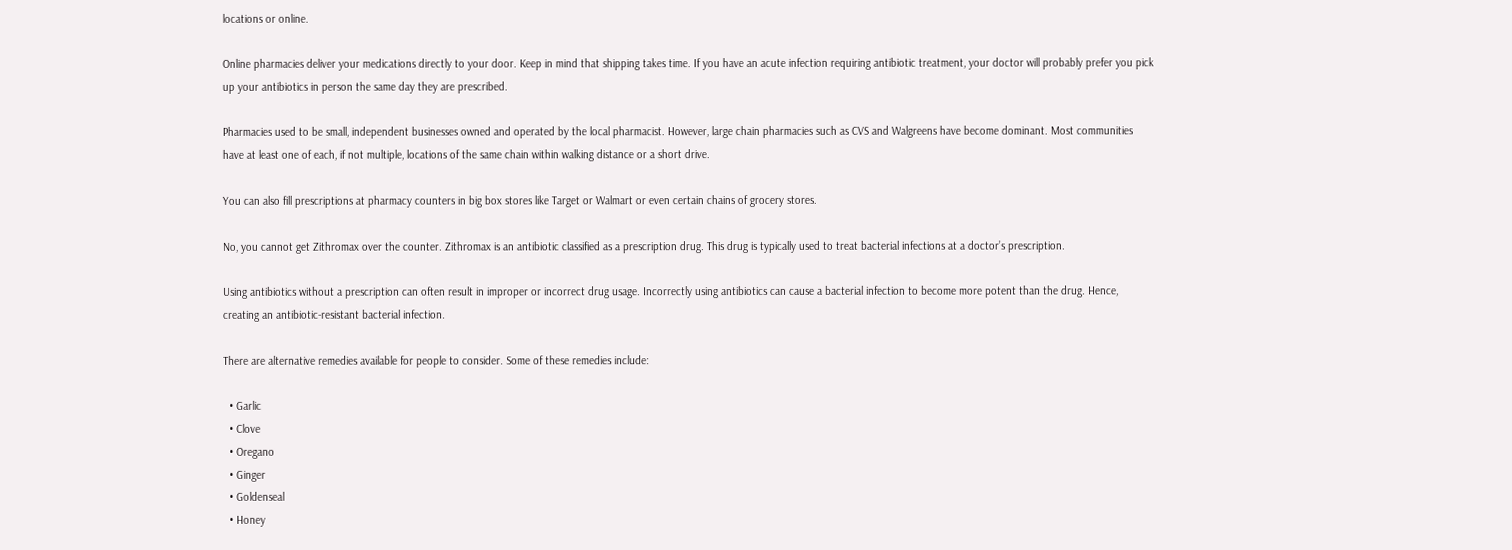locations or online.

Online pharmacies deliver your medications directly to your door. Keep in mind that shipping takes time. If you have an acute infection requiring antibiotic treatment, your doctor will probably prefer you pick up your antibiotics in person the same day they are prescribed.

Pharmacies used to be small, independent businesses owned and operated by the local pharmacist. However, large chain pharmacies such as CVS and Walgreens have become dominant. Most communities have at least one of each, if not multiple, locations of the same chain within walking distance or a short drive.

You can also fill prescriptions at pharmacy counters in big box stores like Target or Walmart or even certain chains of grocery stores.

No, you cannot get Zithromax over the counter. Zithromax is an antibiotic classified as a prescription drug. This drug is typically used to treat bacterial infections at a doctor’s prescription.

Using antibiotics without a prescription can often result in improper or incorrect drug usage. Incorrectly using antibiotics can cause a bacterial infection to become more potent than the drug. Hence, creating an antibiotic-resistant bacterial infection.

There are alternative remedies available for people to consider. Some of these remedies include:

  • Garlic
  • Clove
  • Oregano
  • Ginger
  • Goldenseal
  • Honey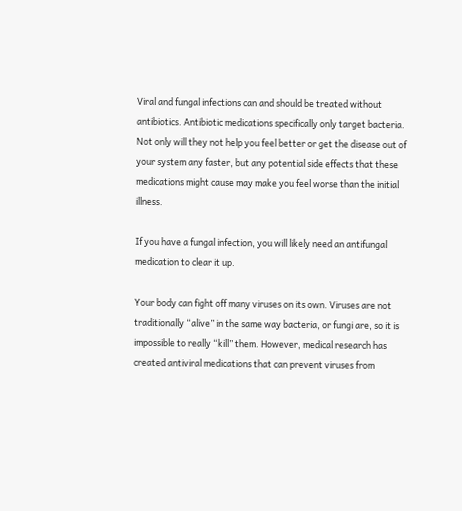Viral and fungal infections can and should be treated without antibiotics. Antibiotic medications specifically only target bacteria. Not only will they not help you feel better or get the disease out of your system any faster, but any potential side effects that these medications might cause may make you feel worse than the initial illness.

If you have a fungal infection, you will likely need an antifungal medication to clear it up.

Your body can fight off many viruses on its own. Viruses are not traditionally “alive” in the same way bacteria, or fungi are, so it is impossible to really “kill” them. However, medical research has created antiviral medications that can prevent viruses from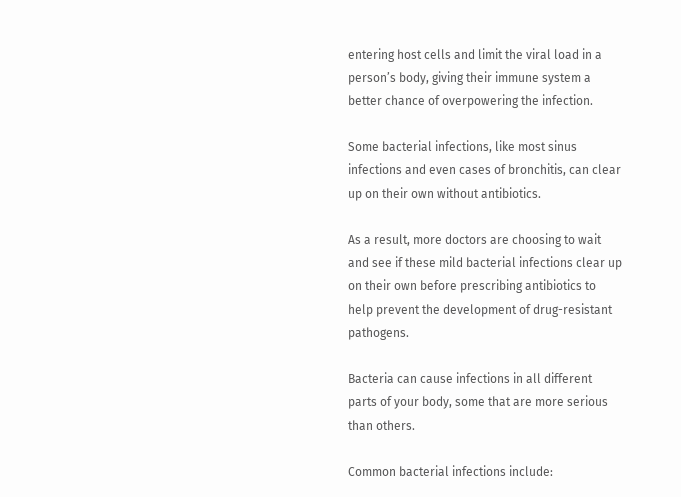entering host cells and limit the viral load in a person’s body, giving their immune system a better chance of overpowering the infection.

Some bacterial infections, like most sinus infections and even cases of bronchitis, can clear up on their own without antibiotics.

As a result, more doctors are choosing to wait and see if these mild bacterial infections clear up on their own before prescribing antibiotics to help prevent the development of drug-resistant pathogens.

Bacteria can cause infections in all different parts of your body, some that are more serious than others.

Common bacterial infections include: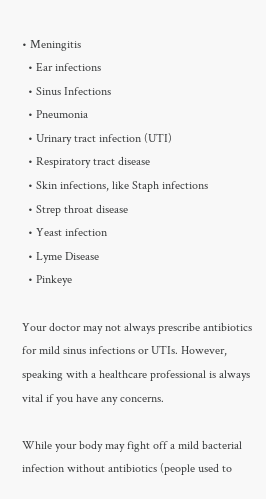• Meningitis
  • Ear infections
  • Sinus Infections
  • Pneumonia
  • Urinary tract infection (UTI)
  • Respiratory tract disease
  • Skin infections, like Staph infections
  • Strep throat disease
  • Yeast infection
  • Lyme Disease
  • Pinkeye

Your doctor may not always prescribe antibiotics for mild sinus infections or UTIs. However, speaking with a healthcare professional is always vital if you have any concerns.

While your body may fight off a mild bacterial infection without antibiotics (people used to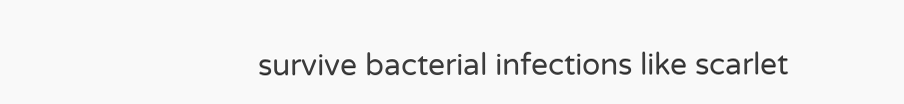survive bacterial infections like scarlet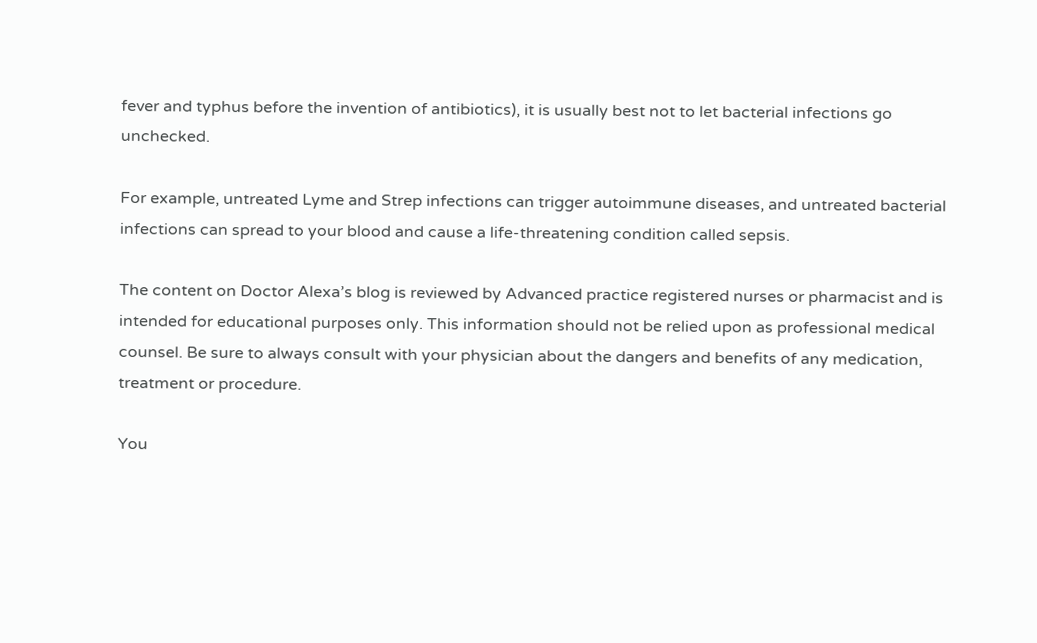fever and typhus before the invention of antibiotics), it is usually best not to let bacterial infections go unchecked.

For example, untreated Lyme and Strep infections can trigger autoimmune diseases, and untreated bacterial infections can spread to your blood and cause a life-threatening condition called sepsis.

The content on Doctor Alexa’s blog is reviewed by Advanced practice registered nurses or pharmacist and is intended for educational purposes only. This information should not be relied upon as professional medical counsel. Be sure to always consult with your physician about the dangers and benefits of any medication, treatment or procedure.

You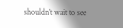shouldn’t wait to see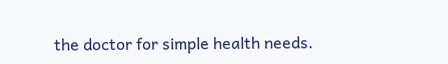the doctor for simple health needs.